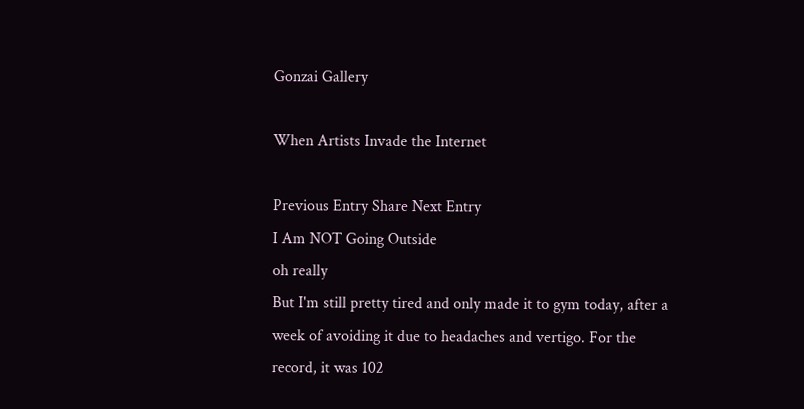Gonzai Gallery

When Artists Invade the Internet

Previous Entry Share Next Entry
I Am NOT Going Outside
oh really
But I'm still pretty tired and only made it to gym today, after a week of avoiding it due to headaches and vertigo. For the record, it was 102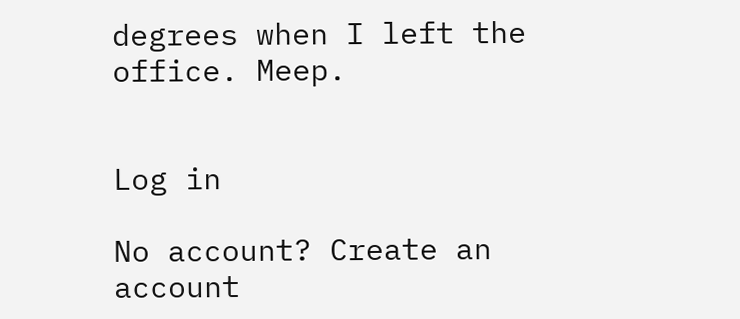degrees when I left the office. Meep.


Log in

No account? Create an account